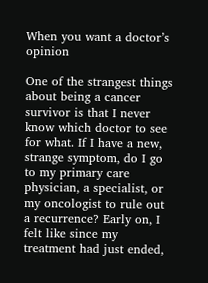When you want a doctor’s opinion

One of the strangest things about being a cancer survivor is that I never know which doctor to see for what. If I have a new, strange symptom, do I go to my primary care physician, a specialist, or my oncologist to rule out a recurrence? Early on, I felt like since my treatment had just ended,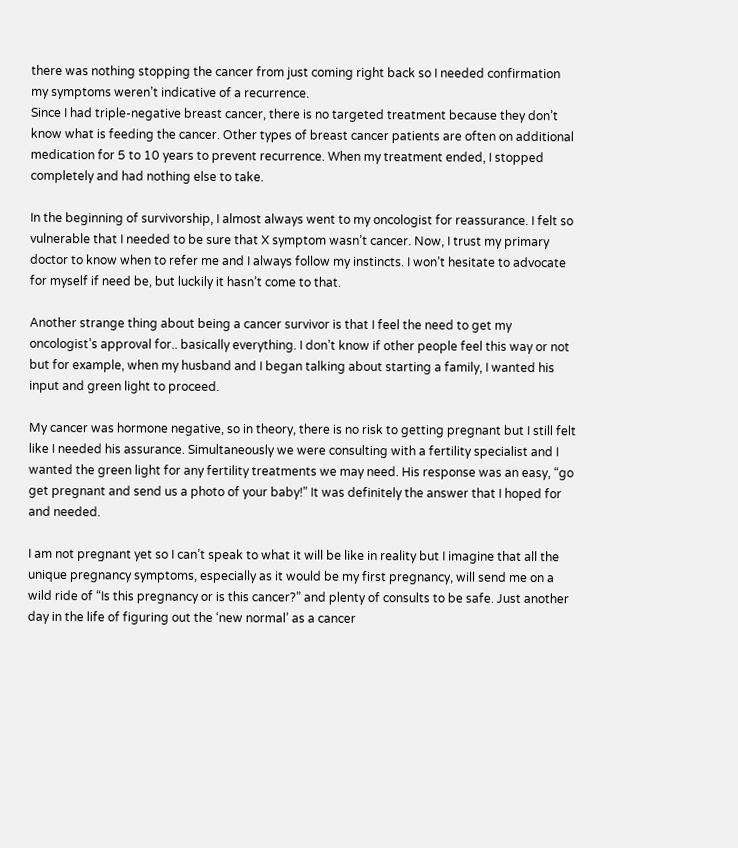there was nothing stopping the cancer from just coming right back so I needed confirmation my symptoms weren’t indicative of a recurrence.
Since I had triple-negative breast cancer, there is no targeted treatment because they don’t know what is feeding the cancer. Other types of breast cancer patients are often on additional medication for 5 to 10 years to prevent recurrence. When my treatment ended, I stopped completely and had nothing else to take.

In the beginning of survivorship, I almost always went to my oncologist for reassurance. I felt so vulnerable that I needed to be sure that X symptom wasn’t cancer. Now, I trust my primary doctor to know when to refer me and I always follow my instincts. I won’t hesitate to advocate for myself if need be, but luckily it hasn’t come to that.

Another strange thing about being a cancer survivor is that I feel the need to get my oncologist’s approval for.. basically everything. I don’t know if other people feel this way or not but for example, when my husband and I began talking about starting a family, I wanted his input and green light to proceed.

My cancer was hormone negative, so in theory, there is no risk to getting pregnant but I still felt like I needed his assurance. Simultaneously we were consulting with a fertility specialist and I wanted the green light for any fertility treatments we may need. His response was an easy, “go get pregnant and send us a photo of your baby!” It was definitely the answer that I hoped for and needed.

I am not pregnant yet so I can’t speak to what it will be like in reality but I imagine that all the unique pregnancy symptoms, especially as it would be my first pregnancy, will send me on a wild ride of “Is this pregnancy or is this cancer?” and plenty of consults to be safe. Just another day in the life of figuring out the ‘new normal’ as a cancer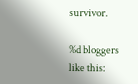survivor.

%d bloggers like this: